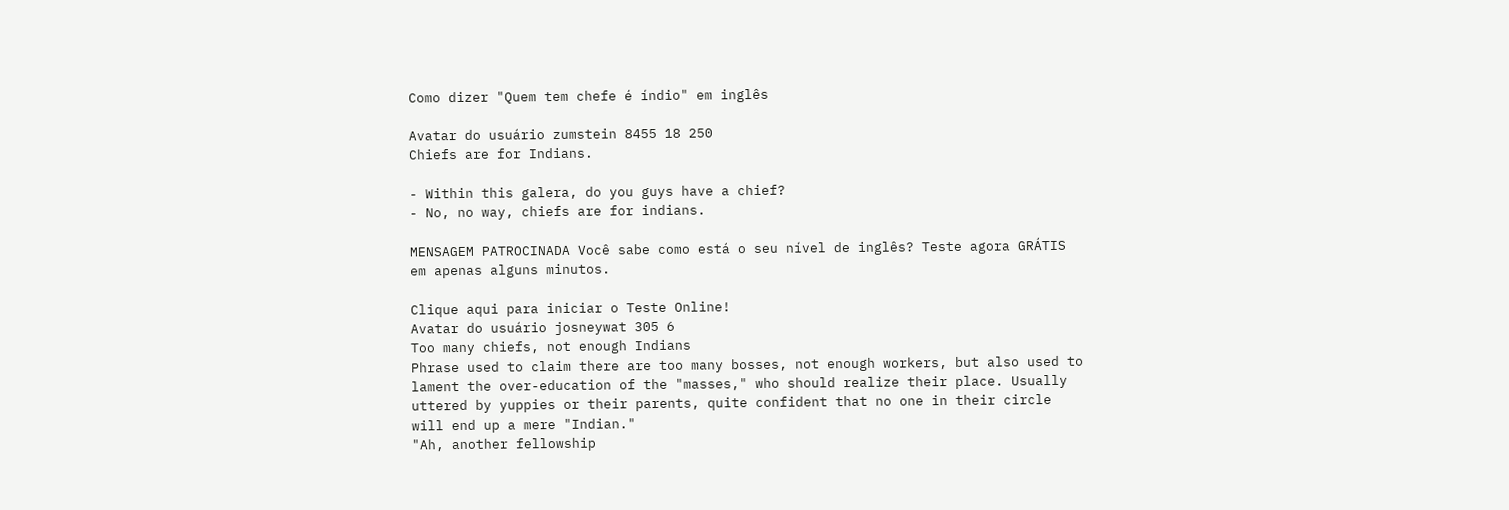Como dizer "Quem tem chefe é índio" em inglês

Avatar do usuário zumstein 8455 18 250
Chiefs are for Indians.

- Within this galera, do you guys have a chief?
- No, no way, chiefs are for indians.

MENSAGEM PATROCINADA Você sabe como está o seu nível de inglês? Teste agora GRÁTIS em apenas alguns minutos.

Clique aqui para iniciar o Teste Online!
Avatar do usuário josneywat 305 6
Too many chiefs, not enough Indians
Phrase used to claim there are too many bosses, not enough workers, but also used to lament the over-education of the "masses," who should realize their place. Usually uttered by yuppies or their parents, quite confident that no one in their circle will end up a mere "Indian."
"Ah, another fellowship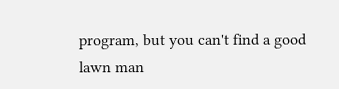program, but you can't find a good lawn man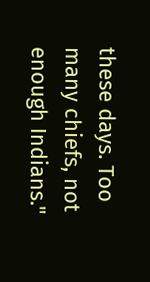these days. Too many chiefs, not enough Indians."